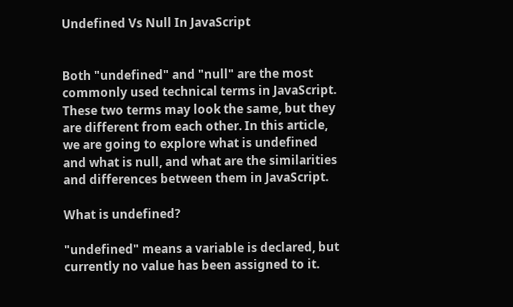Undefined Vs Null In JavaScript


Both "undefined" and "null" are the most commonly used technical terms in JavaScript. These two terms may look the same, but they are different from each other. In this article, we are going to explore what is undefined and what is null, and what are the similarities and differences between them in JavaScript.

What is undefined?

"undefined" means a variable is declared, but currently no value has been assigned to it.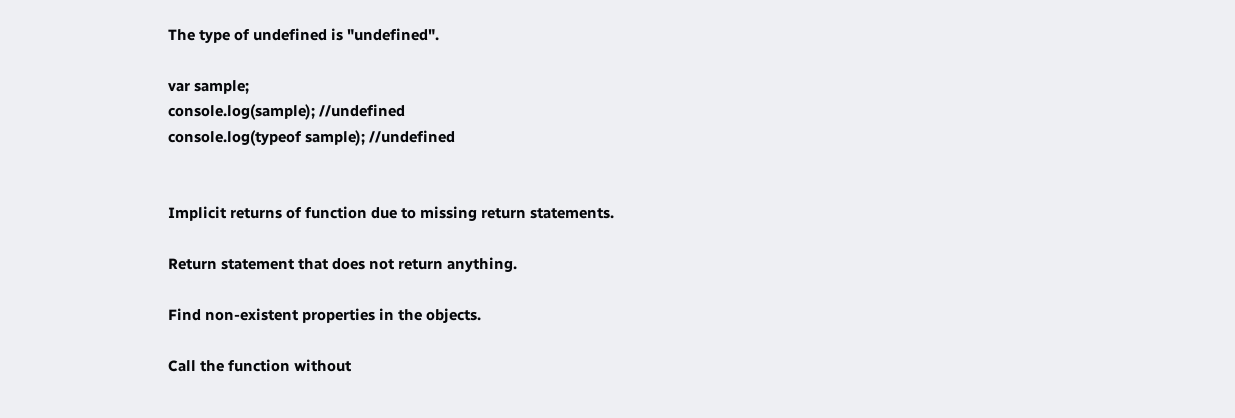The type of undefined is "undefined".

var sample;
console.log(sample); //undefined
console.log(typeof sample); //undefined


Implicit returns of function due to missing return statements.

Return statement that does not return anything.

Find non-existent properties in the objects.

Call the function without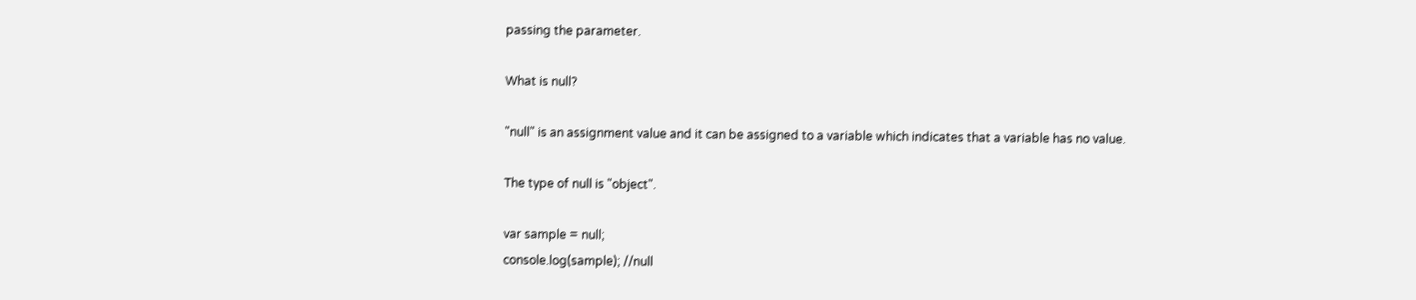passing the parameter.

What is null?

"null" is an assignment value and it can be assigned to a variable which indicates that a variable has no value.

The type of null is "object".

var sample = null;
console.log(sample); //null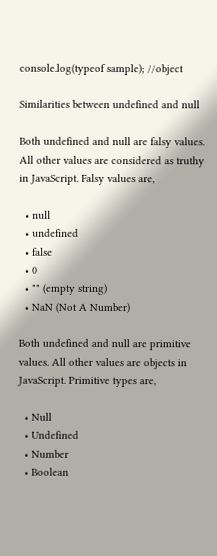console.log(typeof sample); //object

Similarities between undefined and null

Both undefined and null are falsy values. All other values are considered as truthy in JavaScript. Falsy values are,

  • null
  • undefined
  • false
  • 0
  • "" (empty string)
  • NaN (Not A Number)

Both undefined and null are primitive values. All other values are objects in JavaScript. Primitive types are,

  • Null
  • Undefined
  • Number
  • Boolean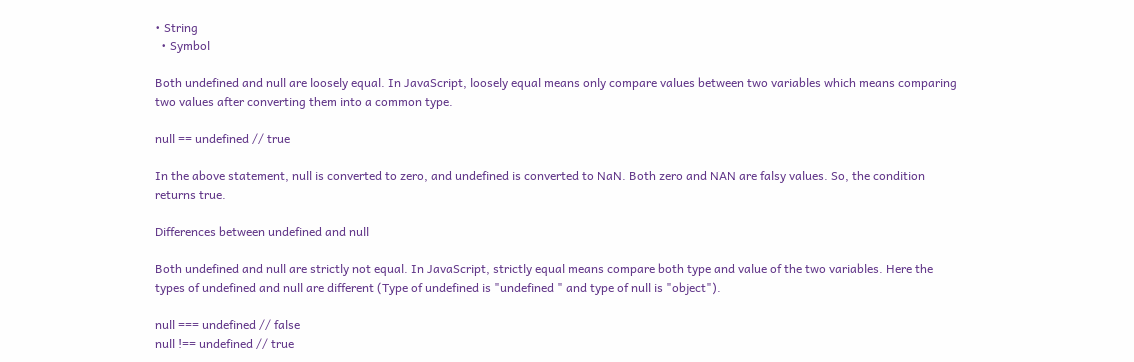• String
  • Symbol

Both undefined and null are loosely equal. In JavaScript, loosely equal means only compare values between two variables which means comparing two values after converting them into a common type.

null == undefined // true

In the above statement, null is converted to zero, and undefined is converted to NaN. Both zero and NAN are falsy values. So, the condition returns true.

Differences between undefined and null

Both undefined and null are strictly not equal. In JavaScript, strictly equal means compare both type and value of the two variables. Here the types of undefined and null are different (Type of undefined is "undefined " and type of null is "object").

null === undefined // false
null !== undefined // true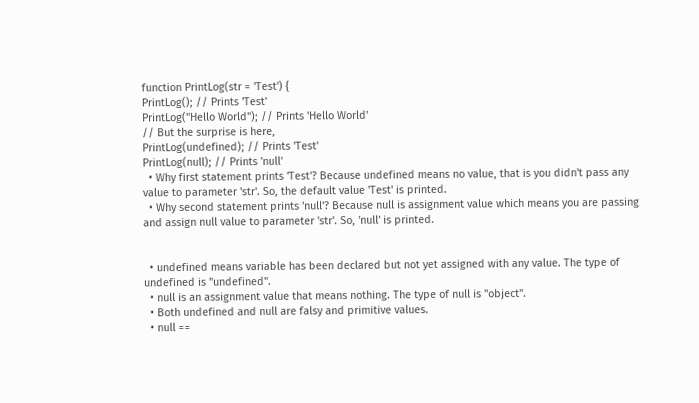function PrintLog(str = 'Test') {
PrintLog(); // Prints 'Test'
PrintLog("Hello World"); // Prints 'Hello World'
// But the surprise is here,
PrintLog(undefined); // Prints 'Test'
PrintLog(null); // Prints 'null'
  • Why first statement prints 'Test'? Because undefined means no value, that is you didn't pass any value to parameter 'str'. So, the default value 'Test' is printed.
  • Why second statement prints 'null'? Because null is assignment value which means you are passing and assign null value to parameter 'str'. So, 'null' is printed.


  • undefined means variable has been declared but not yet assigned with any value. The type of undefined is "undefined".
  • null is an assignment value that means nothing. The type of null is "object".
  • Both undefined and null are falsy and primitive values.
  • null ==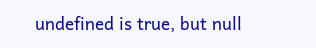undefined is true, but null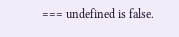=== undefined is false.